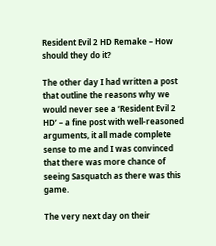Resident Evil 2 HD Remake – How should they do it?

The other day I had written a post that outline the reasons why we would never see a ‘Resident Evil 2 HD’ – a fine post with well-reasoned arguments, it all made complete sense to me and I was convinced that there was more chance of seeing Sasquatch as there was this game.

The very next day on their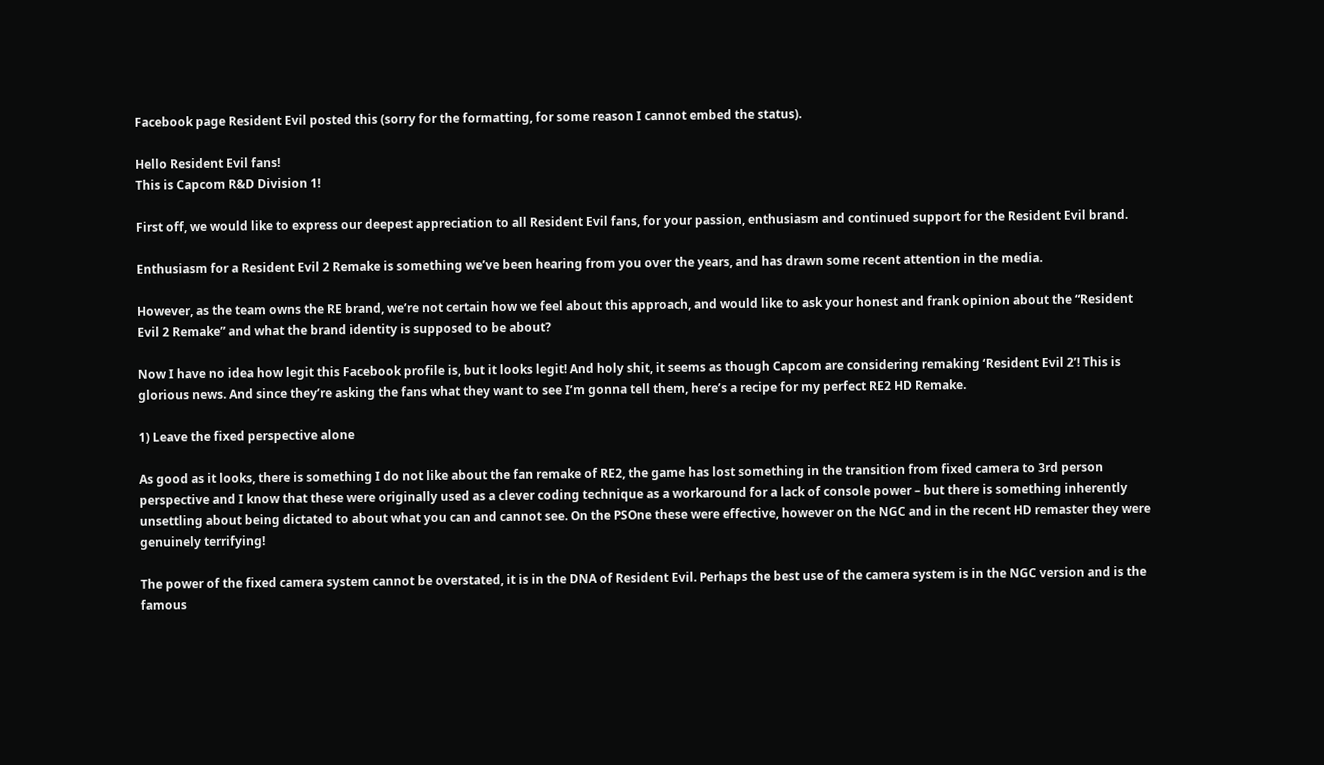Facebook page Resident Evil posted this (sorry for the formatting, for some reason I cannot embed the status).

Hello Resident Evil fans!
This is Capcom R&D Division 1!

First off, we would like to express our deepest appreciation to all Resident Evil fans, for your passion, enthusiasm and continued support for the Resident Evil brand.

Enthusiasm for a Resident Evil 2 Remake is something we’ve been hearing from you over the years, and has drawn some recent attention in the media.

However, as the team owns the RE brand, we’re not certain how we feel about this approach, and would like to ask your honest and frank opinion about the “Resident Evil 2 Remake” and what the brand identity is supposed to be about?

Now I have no idea how legit this Facebook profile is, but it looks legit! And holy shit, it seems as though Capcom are considering remaking ‘Resident Evil 2’! This is glorious news. And since they’re asking the fans what they want to see I’m gonna tell them, here’s a recipe for my perfect RE2 HD Remake.

1) Leave the fixed perspective alone

As good as it looks, there is something I do not like about the fan remake of RE2, the game has lost something in the transition from fixed camera to 3rd person perspective and I know that these were originally used as a clever coding technique as a workaround for a lack of console power – but there is something inherently unsettling about being dictated to about what you can and cannot see. On the PSOne these were effective, however on the NGC and in the recent HD remaster they were genuinely terrifying!

The power of the fixed camera system cannot be overstated, it is in the DNA of Resident Evil. Perhaps the best use of the camera system is in the NGC version and is the famous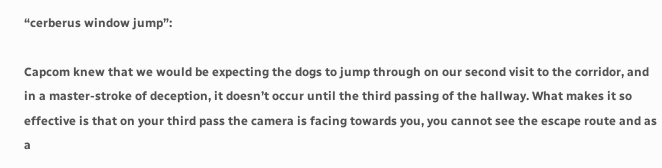“cerberus window jump”:

Capcom knew that we would be expecting the dogs to jump through on our second visit to the corridor, and in a master-stroke of deception, it doesn’t occur until the third passing of the hallway. What makes it so effective is that on your third pass the camera is facing towards you, you cannot see the escape route and as a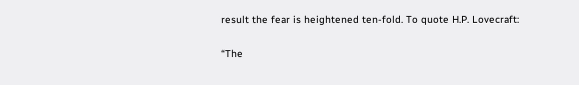result the fear is heightened ten-fold. To quote H.P. Lovecraft:

“The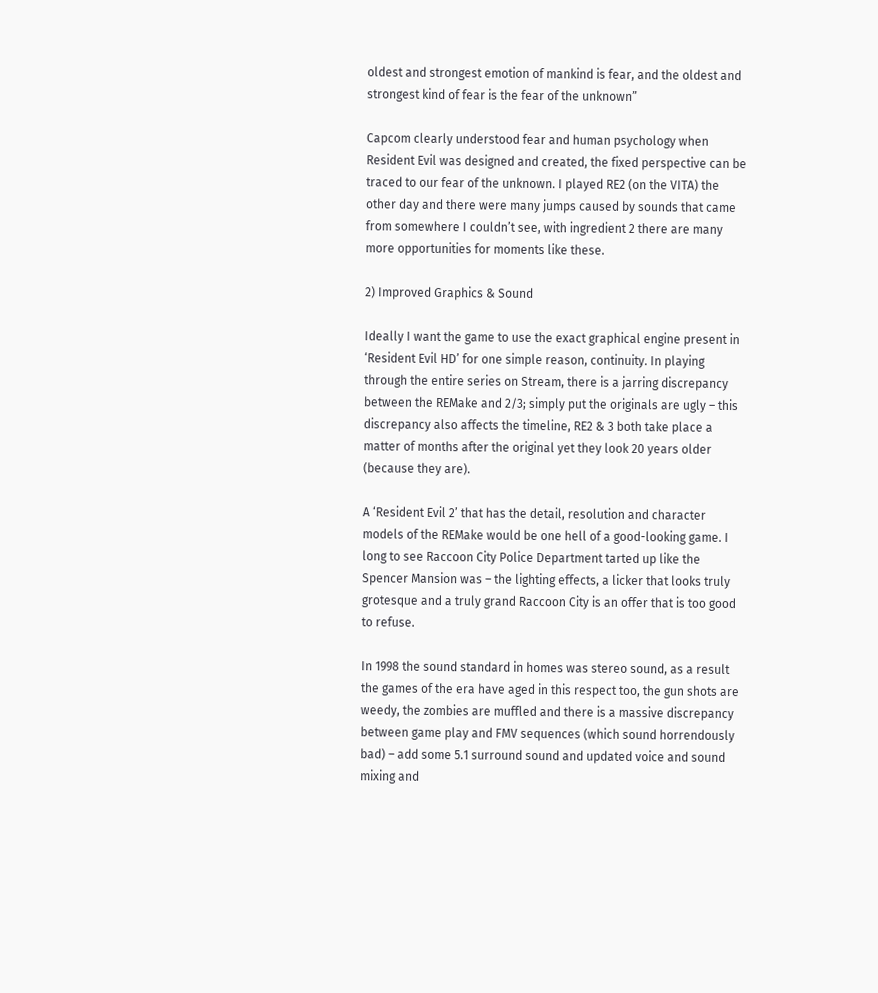oldest and strongest emotion of mankind is fear, and the oldest and strongest kind of fear is the fear of the unknown”

Capcom clearly understood fear and human psychology when Resident Evil was designed and created, the fixed perspective can be traced to our fear of the unknown. I played RE2 (on the VITA) the other day and there were many jumps caused by sounds that came from somewhere I couldn’t see, with ingredient 2 there are many more opportunities for moments like these.

2) Improved Graphics & Sound

Ideally I want the game to use the exact graphical engine present in ‘Resident Evil HD’ for one simple reason, continuity. In playing through the entire series on Stream, there is a jarring discrepancy between the REMake and 2/3; simply put the originals are ugly – this discrepancy also affects the timeline, RE2 & 3 both take place a matter of months after the original yet they look 20 years older (because they are).

A ‘Resident Evil 2’ that has the detail, resolution and character models of the REMake would be one hell of a good-looking game. I long to see Raccoon City Police Department tarted up like the Spencer Mansion was – the lighting effects, a licker that looks truly grotesque and a truly grand Raccoon City is an offer that is too good to refuse.

In 1998 the sound standard in homes was stereo sound, as a result the games of the era have aged in this respect too, the gun shots are weedy, the zombies are muffled and there is a massive discrepancy between game play and FMV sequences (which sound horrendously bad) – add some 5.1 surround sound and updated voice and sound mixing and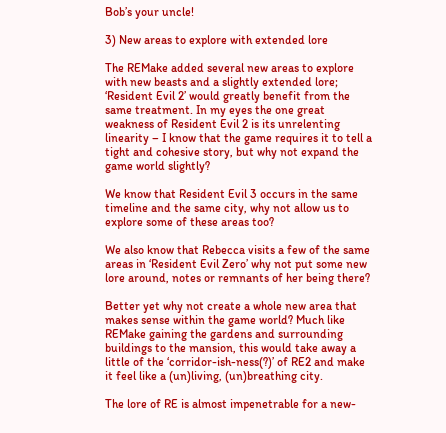Bob’s your uncle!

3) New areas to explore with extended lore

The REMake added several new areas to explore with new beasts and a slightly extended lore; ‘Resident Evil 2’ would greatly benefit from the same treatment. In my eyes the one great  weakness of Resident Evil 2 is its unrelenting linearity – I know that the game requires it to tell a tight and cohesive story, but why not expand the game world slightly?

We know that Resident Evil 3 occurs in the same timeline and the same city, why not allow us to explore some of these areas too?

We also know that Rebecca visits a few of the same areas in ‘Resident Evil Zero’ why not put some new lore around, notes or remnants of her being there?

Better yet why not create a whole new area that makes sense within the game world? Much like REMake gaining the gardens and surrounding buildings to the mansion, this would take away a little of the ‘corridor-ish-ness(?)’ of RE2 and make it feel like a (un)living, (un)breathing city.

The lore of RE is almost impenetrable for a new-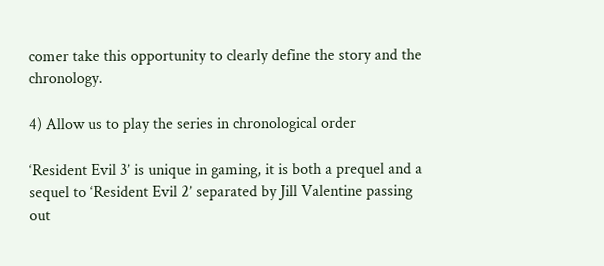comer take this opportunity to clearly define the story and the chronology.

4) Allow us to play the series in chronological order

‘Resident Evil 3’ is unique in gaming, it is both a prequel and a sequel to ‘Resident Evil 2’ separated by Jill Valentine passing out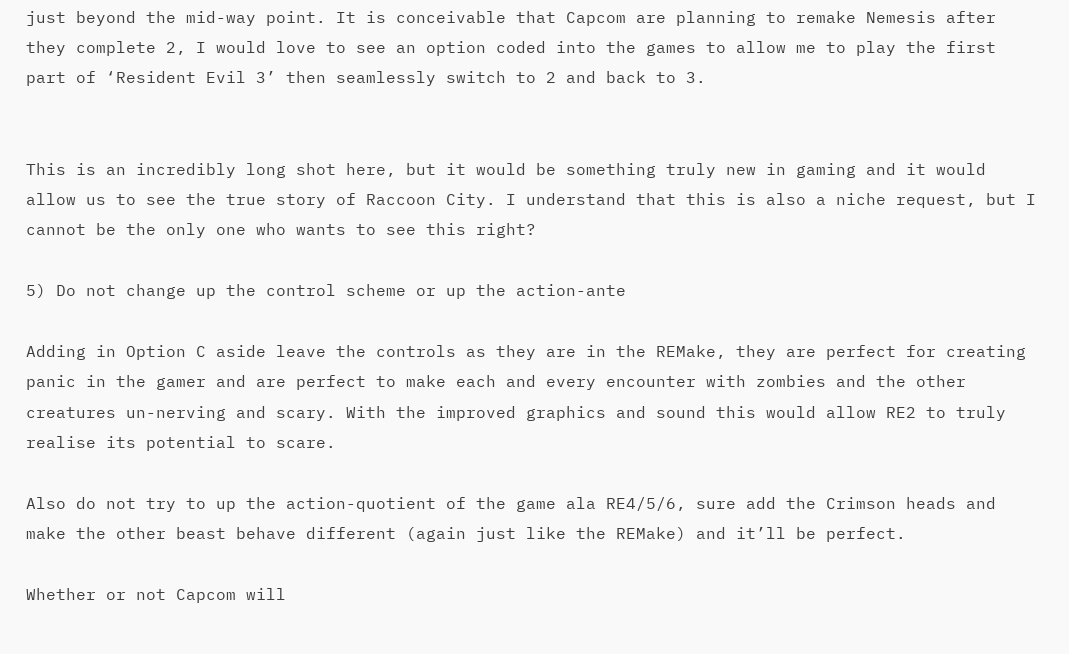just beyond the mid-way point. It is conceivable that Capcom are planning to remake Nemesis after they complete 2, I would love to see an option coded into the games to allow me to play the first part of ‘Resident Evil 3’ then seamlessly switch to 2 and back to 3.


This is an incredibly long shot here, but it would be something truly new in gaming and it would allow us to see the true story of Raccoon City. I understand that this is also a niche request, but I cannot be the only one who wants to see this right?

5) Do not change up the control scheme or up the action-ante

Adding in Option C aside leave the controls as they are in the REMake, they are perfect for creating panic in the gamer and are perfect to make each and every encounter with zombies and the other creatures un-nerving and scary. With the improved graphics and sound this would allow RE2 to truly realise its potential to scare.

Also do not try to up the action-quotient of the game ala RE4/5/6, sure add the Crimson heads and make the other beast behave different (again just like the REMake) and it’ll be perfect.

Whether or not Capcom will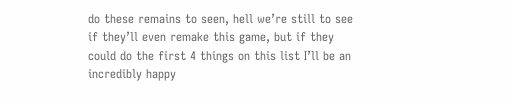do these remains to seen, hell we’re still to see if they’ll even remake this game, but if they could do the first 4 things on this list I’ll be an incredibly happy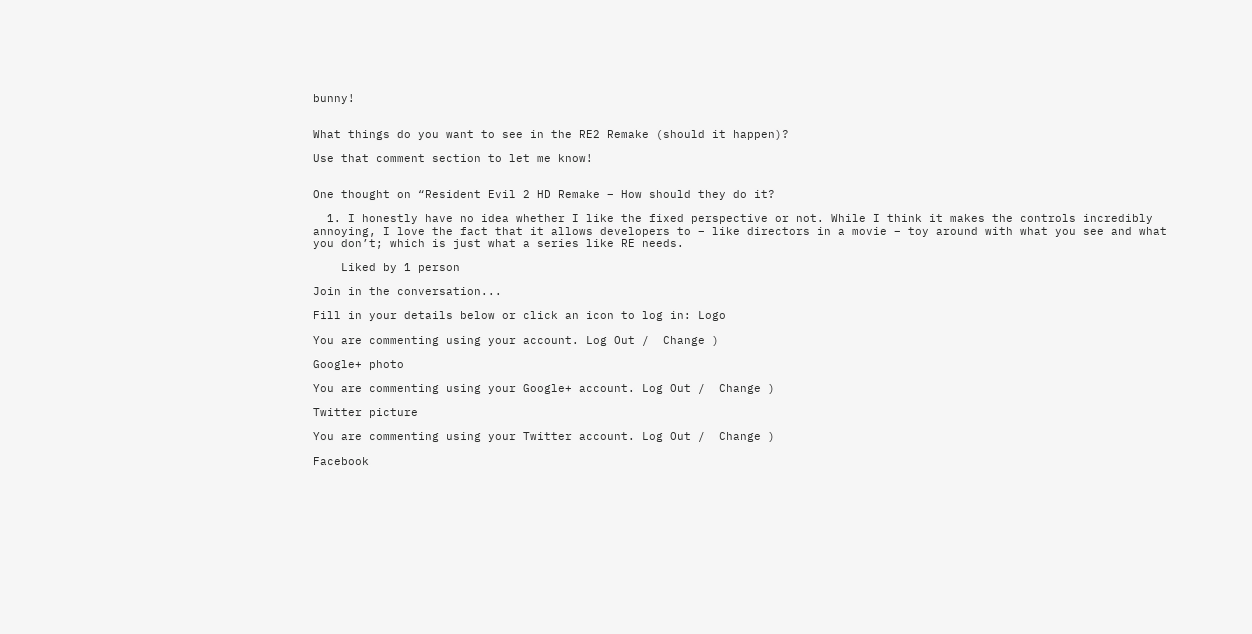bunny!


What things do you want to see in the RE2 Remake (should it happen)?

Use that comment section to let me know!


One thought on “Resident Evil 2 HD Remake – How should they do it?

  1. I honestly have no idea whether I like the fixed perspective or not. While I think it makes the controls incredibly annoying, I love the fact that it allows developers to – like directors in a movie – toy around with what you see and what you don’t; which is just what a series like RE needs.

    Liked by 1 person

Join in the conversation...

Fill in your details below or click an icon to log in: Logo

You are commenting using your account. Log Out /  Change )

Google+ photo

You are commenting using your Google+ account. Log Out /  Change )

Twitter picture

You are commenting using your Twitter account. Log Out /  Change )

Facebook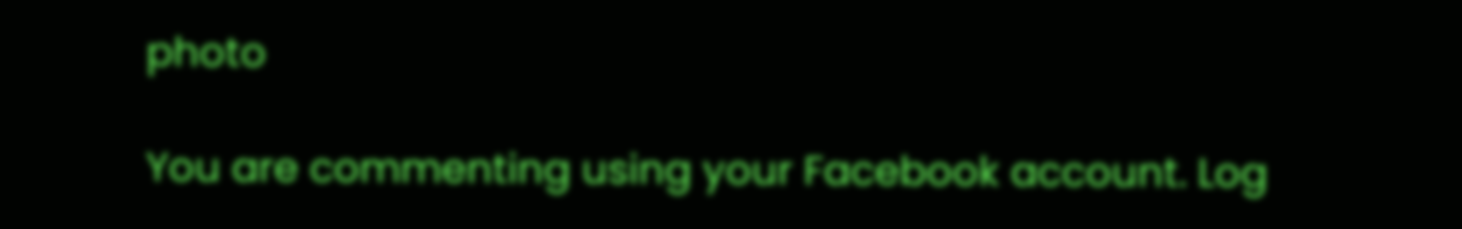photo

You are commenting using your Facebook account. Log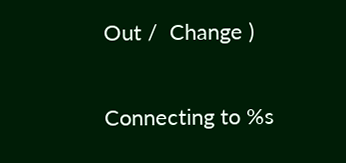Out /  Change )


Connecting to %s